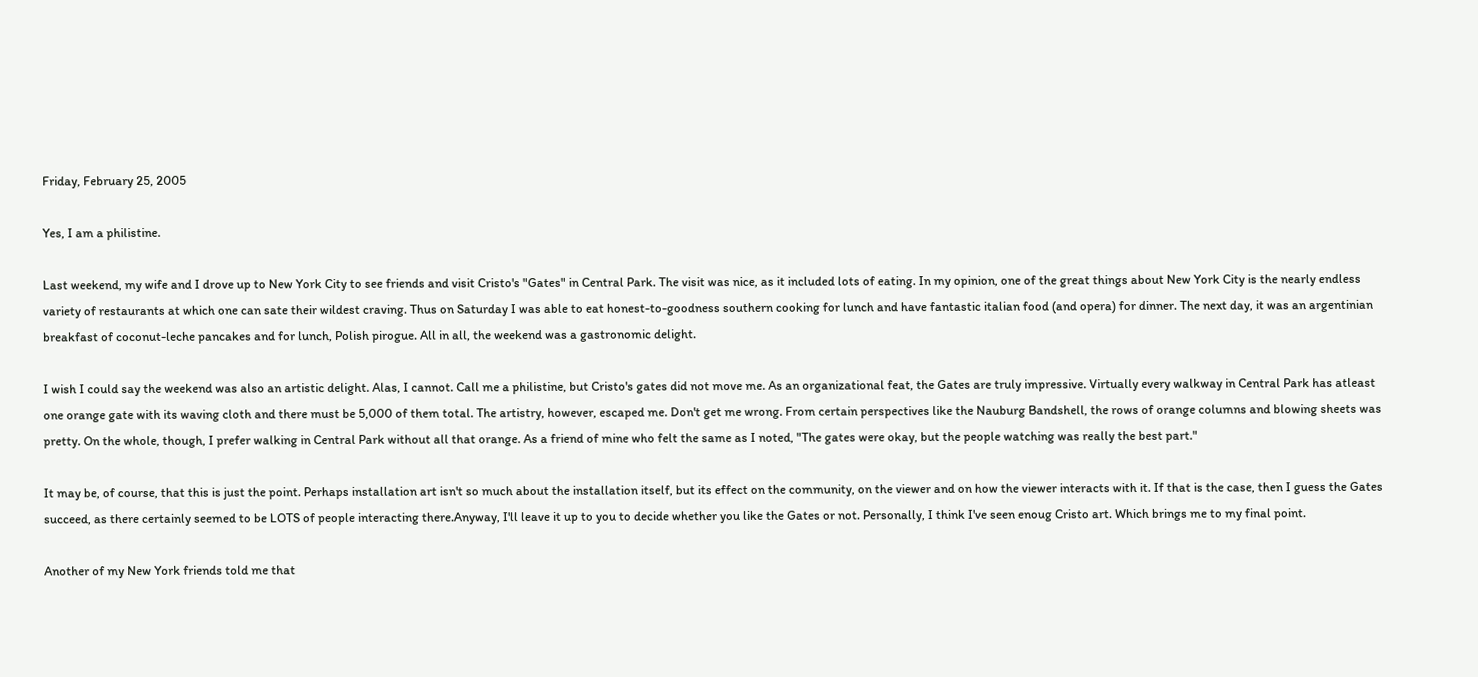Friday, February 25, 2005

Yes, I am a philistine.

Last weekend, my wife and I drove up to New York City to see friends and visit Cristo's "Gates" in Central Park. The visit was nice, as it included lots of eating. In my opinion, one of the great things about New York City is the nearly endless variety of restaurants at which one can sate their wildest craving. Thus on Saturday I was able to eat honest-to-goodness southern cooking for lunch and have fantastic italian food (and opera) for dinner. The next day, it was an argentinian breakfast of coconut-leche pancakes and for lunch, Polish pirogue. All in all, the weekend was a gastronomic delight.

I wish I could say the weekend was also an artistic delight. Alas, I cannot. Call me a philistine, but Cristo's gates did not move me. As an organizational feat, the Gates are truly impressive. Virtually every walkway in Central Park has atleast one orange gate with its waving cloth and there must be 5,000 of them total. The artistry, however, escaped me. Don't get me wrong. From certain perspectives like the Nauburg Bandshell, the rows of orange columns and blowing sheets was pretty. On the whole, though, I prefer walking in Central Park without all that orange. As a friend of mine who felt the same as I noted, "The gates were okay, but the people watching was really the best part."

It may be, of course, that this is just the point. Perhaps installation art isn't so much about the installation itself, but its effect on the community, on the viewer and on how the viewer interacts with it. If that is the case, then I guess the Gates succeed, as there certainly seemed to be LOTS of people interacting there.Anyway, I'll leave it up to you to decide whether you like the Gates or not. Personally, I think I've seen enoug Cristo art. Which brings me to my final point.

Another of my New York friends told me that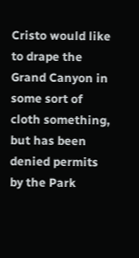Cristo would like to drape the Grand Canyon in some sort of cloth something, but has been denied permits by the Park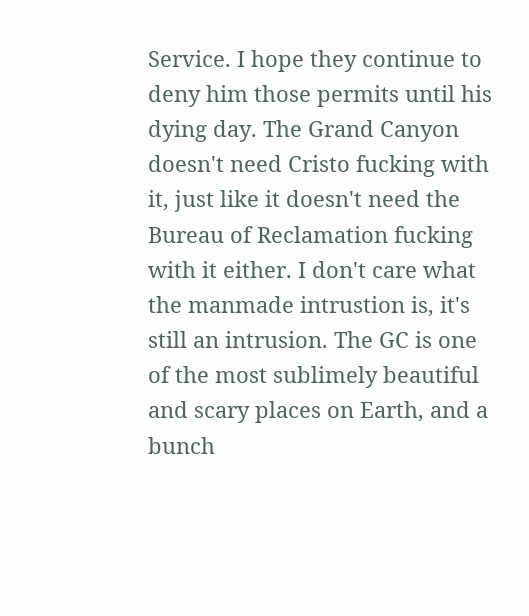Service. I hope they continue to deny him those permits until his dying day. The Grand Canyon doesn't need Cristo fucking with it, just like it doesn't need the Bureau of Reclamation fucking with it either. I don't care what the manmade intrustion is, it's still an intrusion. The GC is one of the most sublimely beautiful and scary places on Earth, and a bunch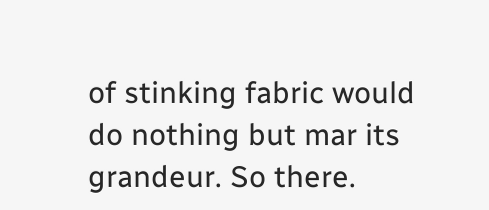of stinking fabric would do nothing but mar its grandeur. So there.